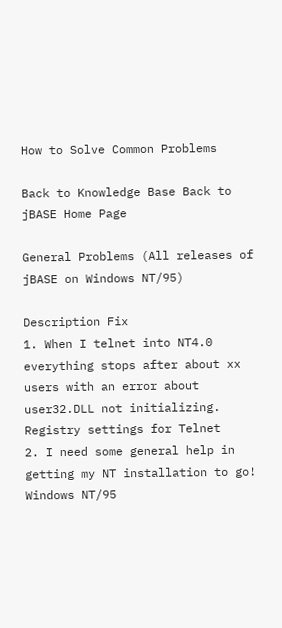How to Solve Common Problems

Back to Knowledge Base Back to jBASE Home Page

General Problems (All releases of jBASE on Windows NT/95)

Description Fix
1. When I telnet into NT4.0 everything stops after about xx users with an error about user32.DLL not initializing. Registry settings for Telnet
2. I need some general help in getting my NT installation to go! Windows NT/95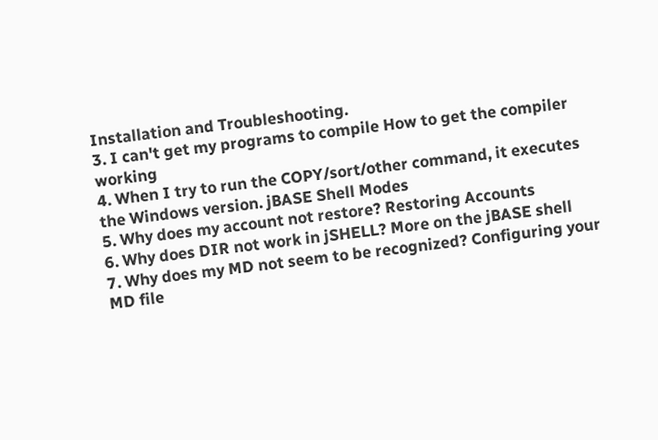Installation and Troubleshooting.
3. I can't get my programs to compile How to get the compiler working
4. When I try to run the COPY/sort/other command, it executes the Windows version. jBASE Shell Modes
5. Why does my account not restore? Restoring Accounts
6. Why does DIR not work in jSHELL? More on the jBASE shell
7. Why does my MD not seem to be recognized? Configuring your MD file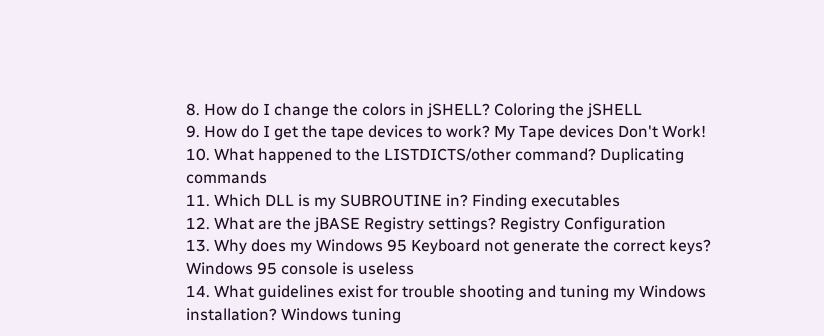8. How do I change the colors in jSHELL? Coloring the jSHELL
9. How do I get the tape devices to work? My Tape devices Don't Work!
10. What happened to the LISTDICTS/other command? Duplicating commands
11. Which DLL is my SUBROUTINE in? Finding executables
12. What are the jBASE Registry settings? Registry Configuration
13. Why does my Windows 95 Keyboard not generate the correct keys? Windows 95 console is useless
14. What guidelines exist for trouble shooting and tuning my Windows installation? Windows tuning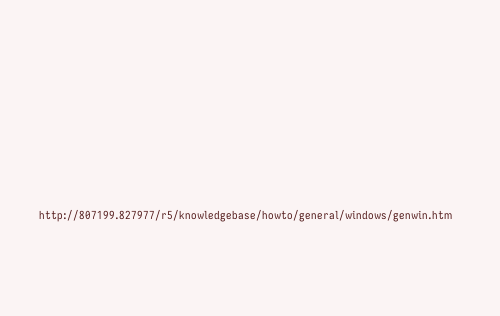http://807199.827977/r5/knowledgebase/howto/general/windows/genwin.htm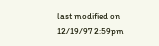last modified on 12/19/97 2:59pm